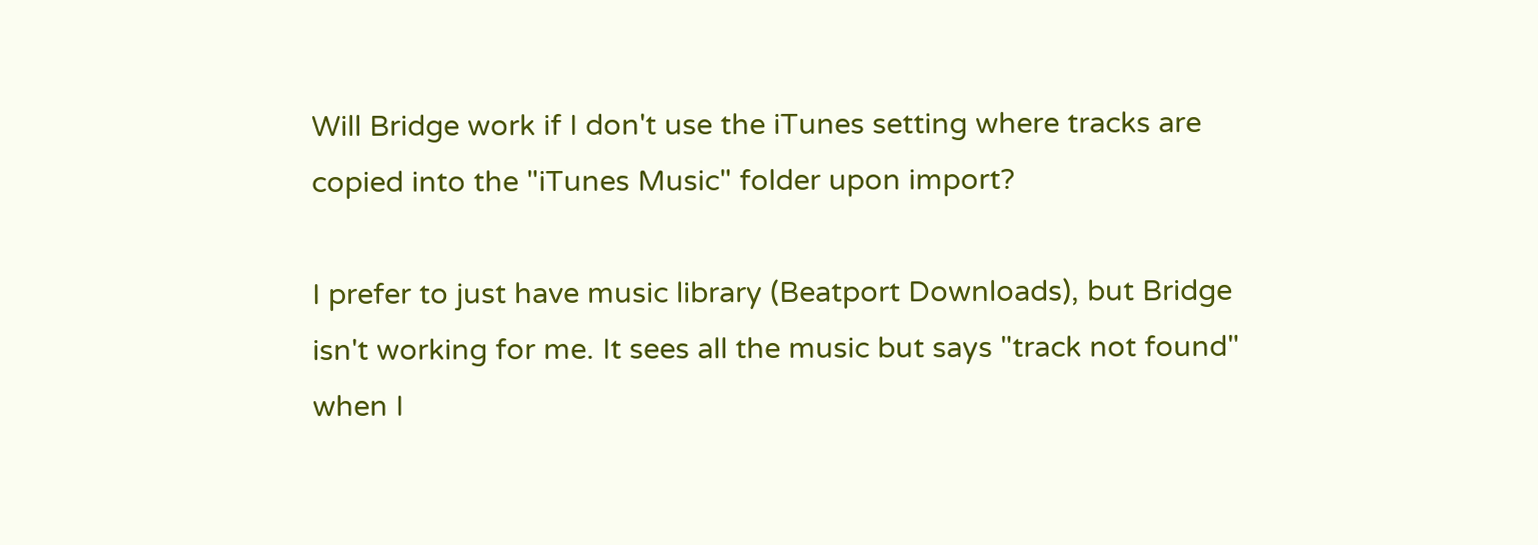Will Bridge work if I don't use the iTunes setting where tracks are copied into the "iTunes Music" folder upon import?

I prefer to just have music library (Beatport Downloads), but Bridge isn't working for me. It sees all the music but says "track not found" when I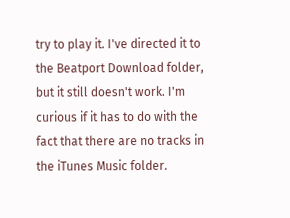try to play it. I've directed it to the Beatport Download folder, but it still doesn't work. I'm curious if it has to do with the fact that there are no tracks in the iTunes Music folder.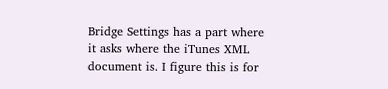Bridge Settings has a part where it asks where the iTunes XML document is. I figure this is for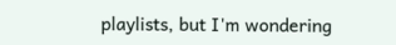playlists, but I'm wondering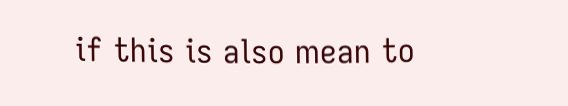if this is also mean to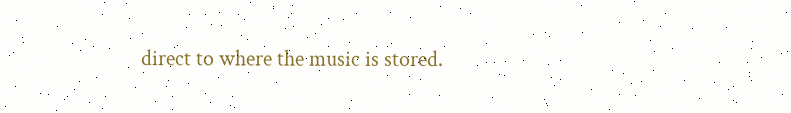direct to where the music is stored.